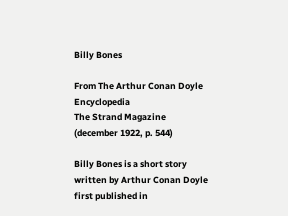Billy Bones

From The Arthur Conan Doyle Encyclopedia
The Strand Magazine (december 1922, p. 544)

Billy Bones is a short story written by Arthur Conan Doyle first published in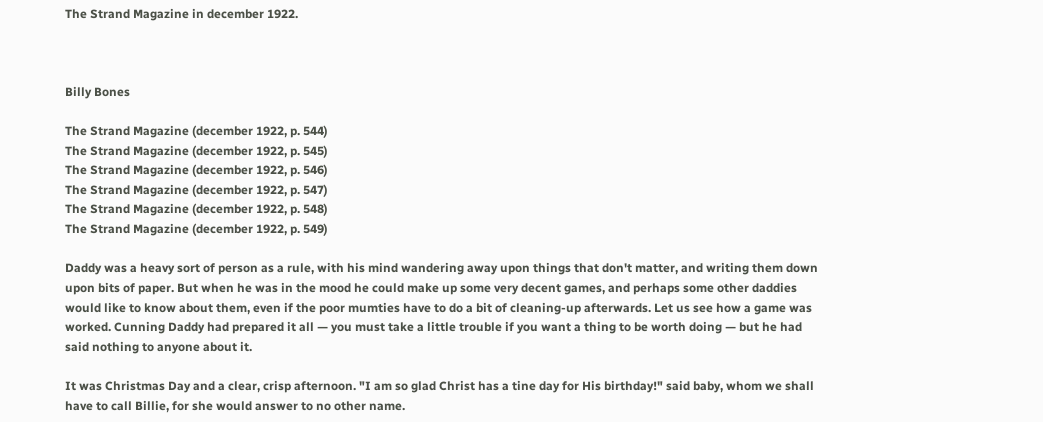The Strand Magazine in december 1922.



Billy Bones

The Strand Magazine (december 1922, p. 544)
The Strand Magazine (december 1922, p. 545)
The Strand Magazine (december 1922, p. 546)
The Strand Magazine (december 1922, p. 547)
The Strand Magazine (december 1922, p. 548)
The Strand Magazine (december 1922, p. 549)

Daddy was a heavy sort of person as a rule, with his mind wandering away upon things that don't matter, and writing them down upon bits of paper. But when he was in the mood he could make up some very decent games, and perhaps some other daddies would like to know about them, even if the poor mumties have to do a bit of cleaning-up afterwards. Let us see how a game was worked. Cunning Daddy had prepared it all — you must take a little trouble if you want a thing to be worth doing — but he had said nothing to anyone about it.

It was Christmas Day and a clear, crisp afternoon. "I am so glad Christ has a tine day for His birthday!" said baby, whom we shall have to call Billie, for she would answer to no other name.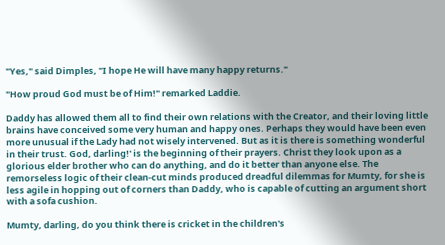"Yes," said Dimples, "I hope He will have many happy returns."

"How proud God must be of Him!" remarked Laddie.

Daddy has allowed them all to find their own relations with the Creator, and their loving little brains have conceived some very human and happy ones. Perhaps they would have been even more unusual if the Lady had not wisely intervened. But as it is there is something wonderful in their trust. God, darling!' is the beginning of their prayers. Christ they look upon as a glorious elder brother who can do anything, and do it better than anyone else. The remorseless logic of their clean-cut minds produced dreadful dilemmas for Mumty, for she is less agile in hopping out of corners than Daddy, who is capable of cutting an argument short with a sofa cushion.

Mumty, darling, do you think there is cricket in the children's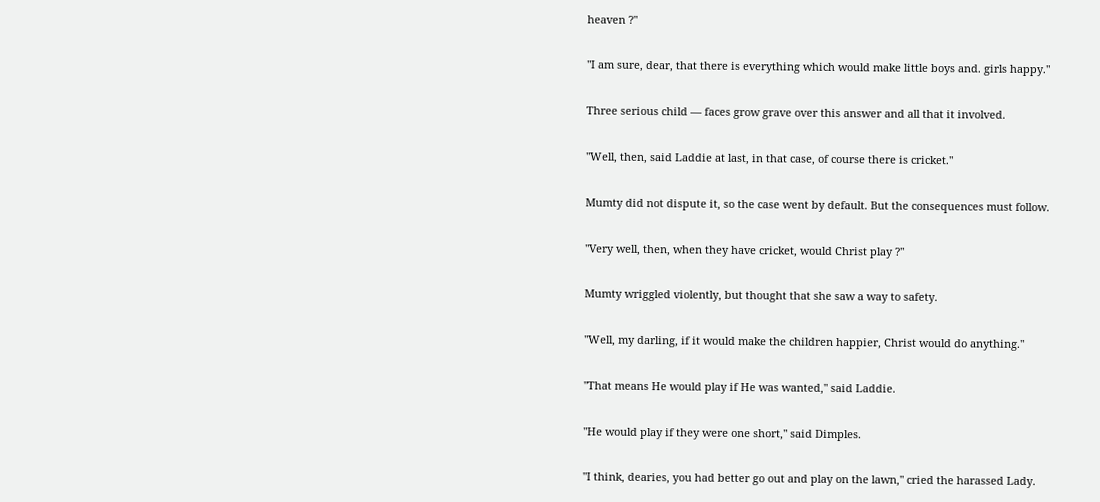heaven ?"

"I am sure, dear, that there is everything which would make little boys and. girls happy."

Three serious child — faces grow grave over this answer and all that it involved.

"Well, then, said Laddie at last, in that case, of course there is cricket."

Mumty did not dispute it, so the case went by default. But the consequences must follow.

"Very well, then, when they have cricket, would Christ play ?"

Mumty wriggled violently, but thought that she saw a way to safety.

"Well, my darling, if it would make the children happier, Christ would do anything."

"That means He would play if He was wanted," said Laddie.

"He would play if they were one short," said Dimples.

"I think, dearies, you had better go out and play on the lawn," cried the harassed Lady.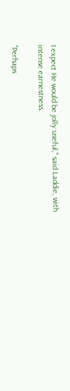I expect He would be jolly useful," said Laddie, with intense earnestness.

"Perhaps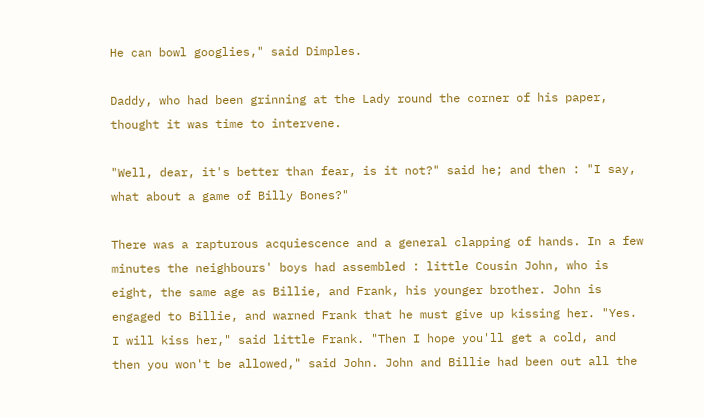He can bowl googlies," said Dimples.

Daddy, who had been grinning at the Lady round the corner of his paper, thought it was time to intervene.

"Well, dear, it's better than fear, is it not?" said he; and then : "I say, what about a game of Billy Bones?"

There was a rapturous acquiescence and a general clapping of hands. In a few minutes the neighbours' boys had assembled : little Cousin John, who is eight, the same age as Billie, and Frank, his younger brother. John is engaged to Billie, and warned Frank that he must give up kissing her. "Yes. I will kiss her," said little Frank. "Then I hope you'll get a cold, and then you won't be allowed," said John. John and Billie had been out all the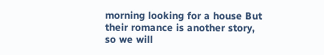morning looking for a house But their romance is another story, so we will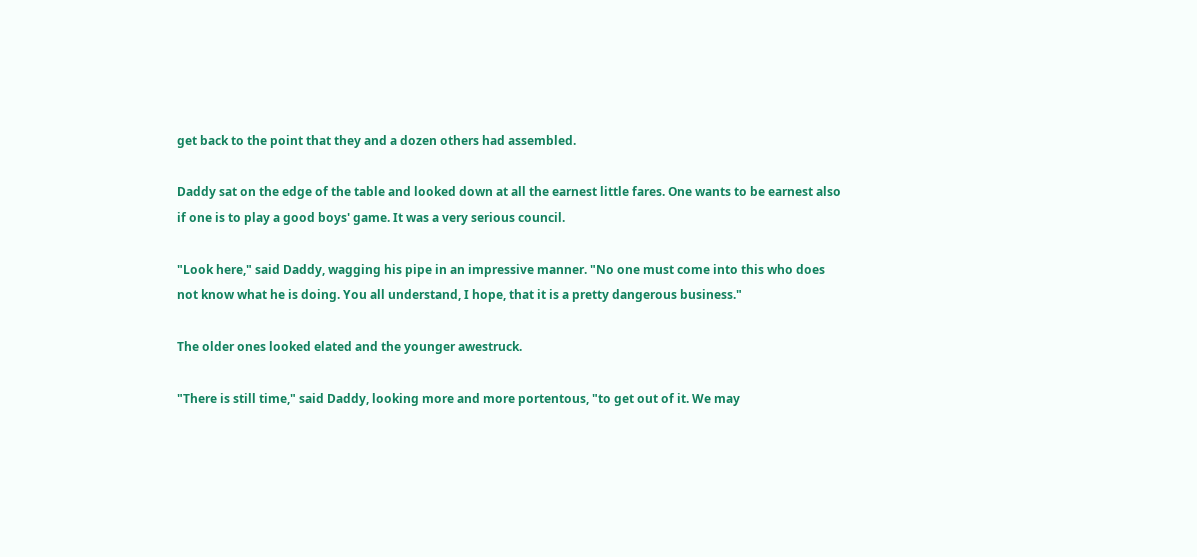get back to the point that they and a dozen others had assembled.

Daddy sat on the edge of the table and looked down at all the earnest little fares. One wants to be earnest also if one is to play a good boys' game. It was a very serious council.

"Look here," said Daddy, wagging his pipe in an impressive manner. "No one must come into this who does not know what he is doing. You all understand, I hope, that it is a pretty dangerous business."

The older ones looked elated and the younger awestruck.

"There is still time," said Daddy, looking more and more portentous, "to get out of it. We may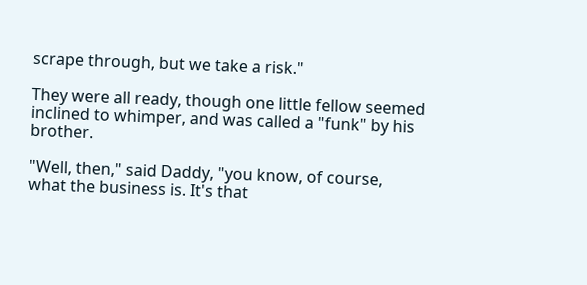scrape through, but we take a risk."

They were all ready, though one little fellow seemed inclined to whimper, and was called a "funk" by his brother.

"Well, then," said Daddy, "you know, of course, what the business is. It's that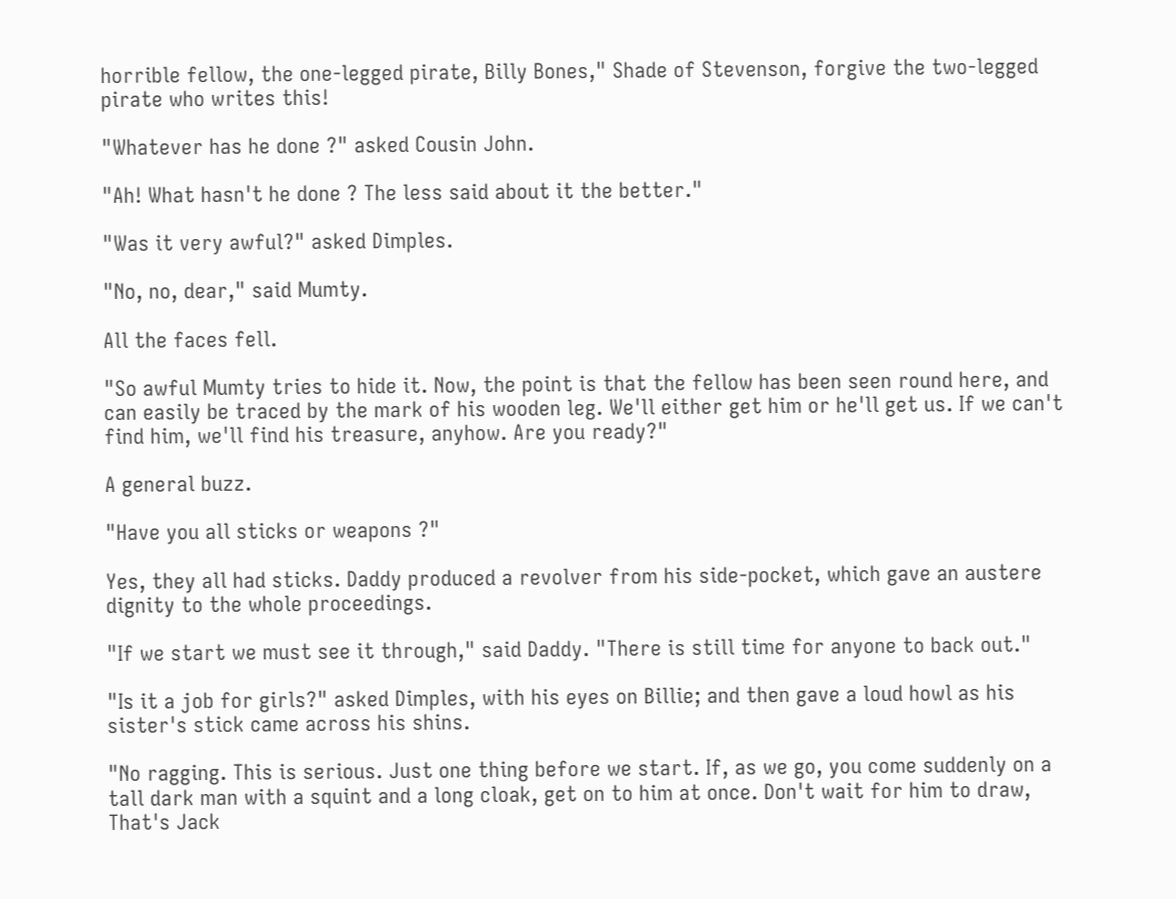horrible fellow, the one-legged pirate, Billy Bones," Shade of Stevenson, forgive the two-legged pirate who writes this!

"Whatever has he done ?" asked Cousin John.

"Ah! What hasn't he done ? The less said about it the better."

"Was it very awful?" asked Dimples.

"No, no, dear," said Mumty.

All the faces fell.

"So awful Mumty tries to hide it. Now, the point is that the fellow has been seen round here, and can easily be traced by the mark of his wooden leg. We'll either get him or he'll get us. If we can't find him, we'll find his treasure, anyhow. Are you ready?"

A general buzz.

"Have you all sticks or weapons ?"

Yes, they all had sticks. Daddy produced a revolver from his side-pocket, which gave an austere dignity to the whole proceedings.

"If we start we must see it through," said Daddy. "There is still time for anyone to back out."

"Is it a job for girls?" asked Dimples, with his eyes on Billie; and then gave a loud howl as his sister's stick came across his shins.

"No ragging. This is serious. Just one thing before we start. If, as we go, you come suddenly on a tall dark man with a squint and a long cloak, get on to him at once. Don't wait for him to draw, That's Jack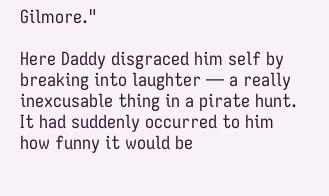Gilmore."

Here Daddy disgraced him self by breaking into laughter — a really inexcusable thing in a pirate hunt. It had suddenly occurred to him how funny it would be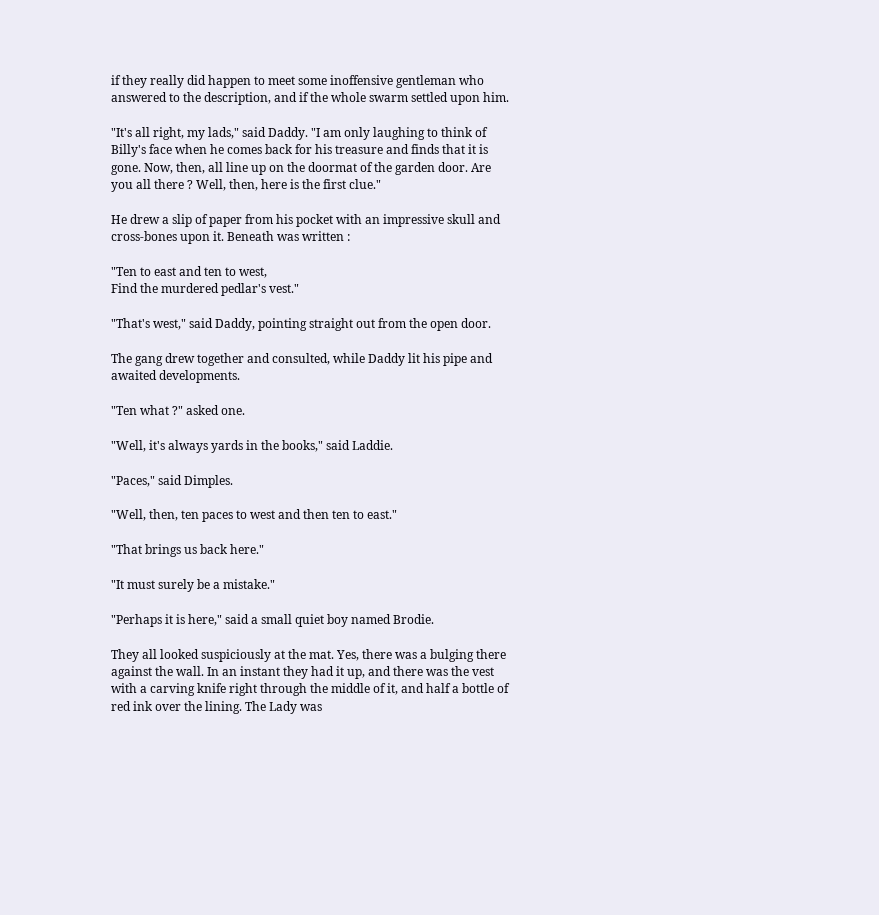if they really did happen to meet some inoffensive gentleman who answered to the description, and if the whole swarm settled upon him.

"It's all right, my lads," said Daddy. "I am only laughing to think of Billy's face when he comes back for his treasure and finds that it is gone. Now, then, all line up on the doormat of the garden door. Are you all there ? Well, then, here is the first clue."

He drew a slip of paper from his pocket with an impressive skull and cross-bones upon it. Beneath was written :

"Ten to east and ten to west,
Find the murdered pedlar's vest."

"That's west," said Daddy, pointing straight out from the open door.

The gang drew together and consulted, while Daddy lit his pipe and awaited developments.

"Ten what ?" asked one.

"Well, it's always yards in the books," said Laddie.

"Paces," said Dimples.

"Well, then, ten paces to west and then ten to east."

"That brings us back here."

"It must surely be a mistake."

"Perhaps it is here," said a small quiet boy named Brodie.

They all looked suspiciously at the mat. Yes, there was a bulging there against the wall. In an instant they had it up, and there was the vest with a carving knife right through the middle of it, and half a bottle of red ink over the lining. The Lady was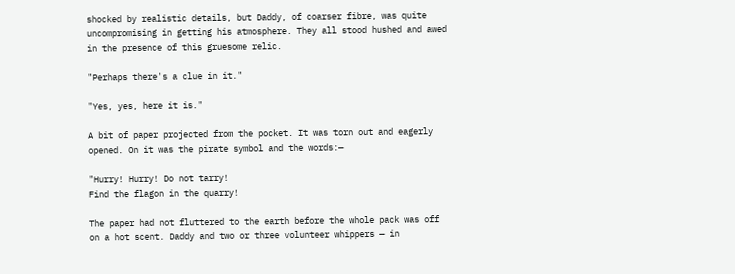shocked by realistic details, but Daddy, of coarser fibre, was quite uncompromising in getting his atmosphere. They all stood hushed and awed in the presence of this gruesome relic.

"Perhaps there's a clue in it."

"Yes, yes, here it is."

A bit of paper projected from the pocket. It was torn out and eagerly opened. On it was the pirate symbol and the words:—

"Hurry! Hurry! Do not tarry!
Find the flagon in the quarry!

The paper had not fluttered to the earth before the whole pack was off on a hot scent. Daddy and two or three volunteer whippers — in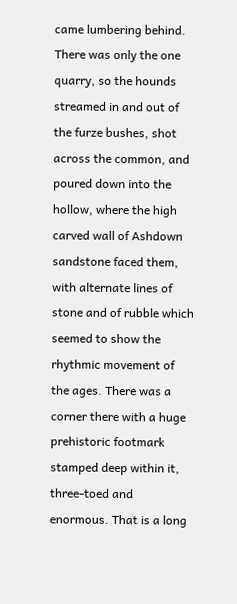came lumbering behind. There was only the one quarry, so the hounds streamed in and out of the furze bushes, shot across the common, and poured down into the hollow, where the high carved wall of Ashdown sandstone faced them, with alternate lines of stone and of rubble which seemed to show the rhythmic movement of the ages. There was a corner there with a huge prehistoric footmark stamped deep within it, three-toed and enormous. That is a long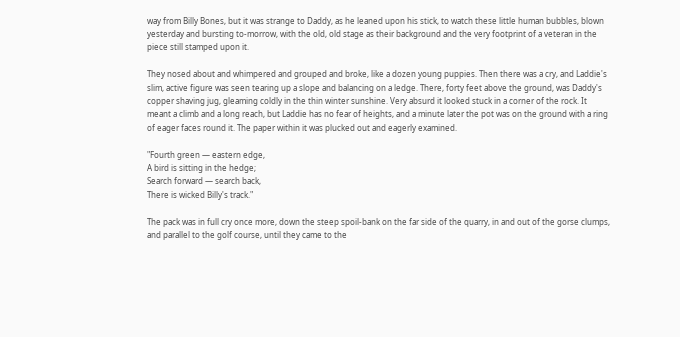way from Billy Bones, but it was strange to Daddy, as he leaned upon his stick, to watch these little human bubbles, blown yesterday and bursting to-morrow, with the old, old stage as their background and the very footprint of a veteran in the piece still stamped upon it.

They nosed about and whimpered and grouped and broke, like a dozen young puppies. Then there was a cry, and Laddie's slim, active figure was seen tearing up a slope and balancing on a ledge. There, forty feet above the ground, was Daddy's copper shaving jug, gleaming coldly in the thin winter sunshine. Very absurd it looked stuck in a corner of the rock. It meant a climb and a long reach, but Laddie has no fear of heights, and a minute later the pot was on the ground with a ring of eager faces round it. The paper within it was plucked out and eagerly examined.

"Fourth green — eastern edge,
A bird is sitting in the hedge;
Search forward — search back,
There is wicked Billy's track."

The pack was in full cry once more, down the steep spoil-bank on the far side of the quarry, in and out of the gorse clumps, and parallel to the golf course, until they came to the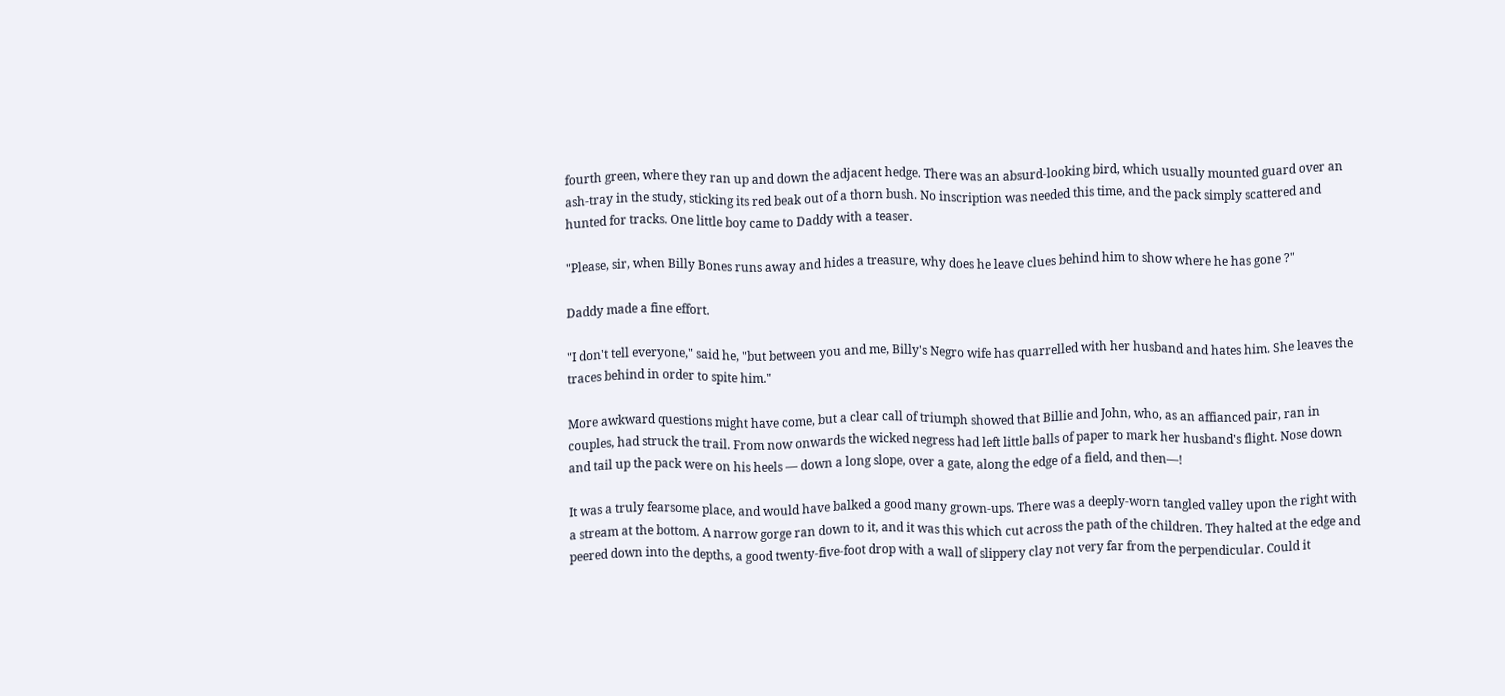fourth green, where they ran up and down the adjacent hedge. There was an absurd-looking bird, which usually mounted guard over an ash-tray in the study, sticking its red beak out of a thorn bush. No inscription was needed this time, and the pack simply scattered and hunted for tracks. One little boy came to Daddy with a teaser.

"Please, sir, when Billy Bones runs away and hides a treasure, why does he leave clues behind him to show where he has gone ?"

Daddy made a fine effort.

"I don't tell everyone," said he, "but between you and me, Billy's Negro wife has quarrelled with her husband and hates him. She leaves the traces behind in order to spite him."

More awkward questions might have come, but a clear call of triumph showed that Billie and John, who, as an affianced pair, ran in couples, had struck the trail. From now onwards the wicked negress had left little balls of paper to mark her husband's flight. Nose down and tail up the pack were on his heels — down a long slope, over a gate, along the edge of a field, and then—!

It was a truly fearsome place, and would have balked a good many grown-ups. There was a deeply-worn tangled valley upon the right with a stream at the bottom. A narrow gorge ran down to it, and it was this which cut across the path of the children. They halted at the edge and peered down into the depths, a good twenty-five-foot drop with a wall of slippery clay not very far from the perpendicular. Could it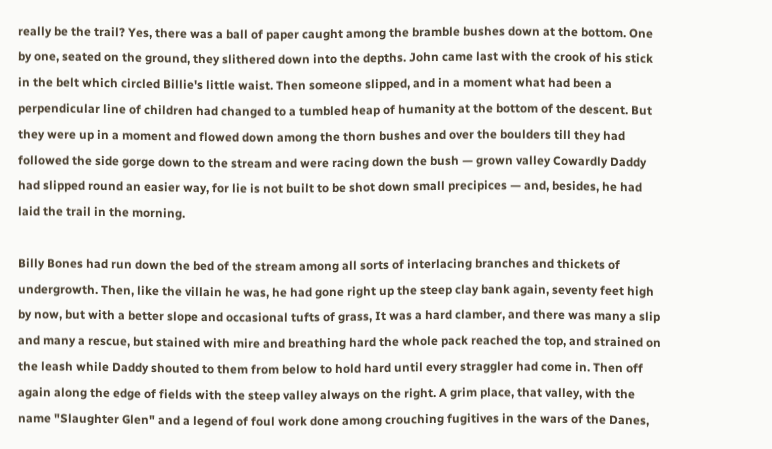really be the trail? Yes, there was a ball of paper caught among the bramble bushes down at the bottom. One by one, seated on the ground, they slithered down into the depths. John came last with the crook of his stick in the belt which circled Billie's little waist. Then someone slipped, and in a moment what had been a perpendicular line of children had changed to a tumbled heap of humanity at the bottom of the descent. But they were up in a moment and flowed down among the thorn bushes and over the boulders till they had followed the side gorge down to the stream and were racing down the bush — grown valley Cowardly Daddy had slipped round an easier way, for lie is not built to be shot down small precipices — and, besides, he had laid the trail in the morning.

Billy Bones had run down the bed of the stream among all sorts of interlacing branches and thickets of undergrowth. Then, like the villain he was, he had gone right up the steep clay bank again, seventy feet high by now, but with a better slope and occasional tufts of grass, It was a hard clamber, and there was many a slip and many a rescue, but stained with mire and breathing hard the whole pack reached the top, and strained on the leash while Daddy shouted to them from below to hold hard until every straggler had come in. Then off again along the edge of fields with the steep valley always on the right. A grim place, that valley, with the name "Slaughter Glen" and a legend of foul work done among crouching fugitives in the wars of the Danes,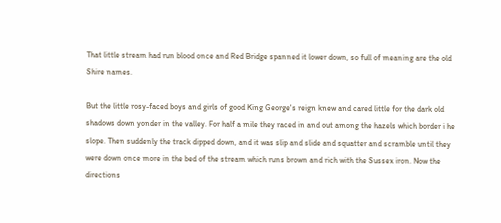That little stream had run blood once and Red Bridge spanned it lower down, so full of meaning are the old Shire names.

But the little rosy-faced boys and girls of good King George's reign knew and cared little for the dark old shadows down yonder in the valley. For half a mile they raced in and out among the hazels which border i he slope. Then suddenly the track dipped down, and it was slip and slide and squatter and scramble until they were down once more in the bed of the stream which runs brown and rich with the Sussex iron. Now the directions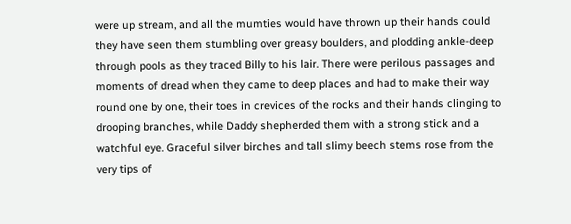were up stream, and all the mumties would have thrown up their hands could they have seen them stumbling over greasy boulders, and plodding ankle-deep through pools as they traced Billy to his lair. There were perilous passages and moments of dread when they came to deep places and had to make their way round one by one, their toes in crevices of the rocks and their hands clinging to drooping branches, while Daddy shepherded them with a strong stick and a watchful eye. Graceful silver birches and tall slimy beech stems rose from the very tips of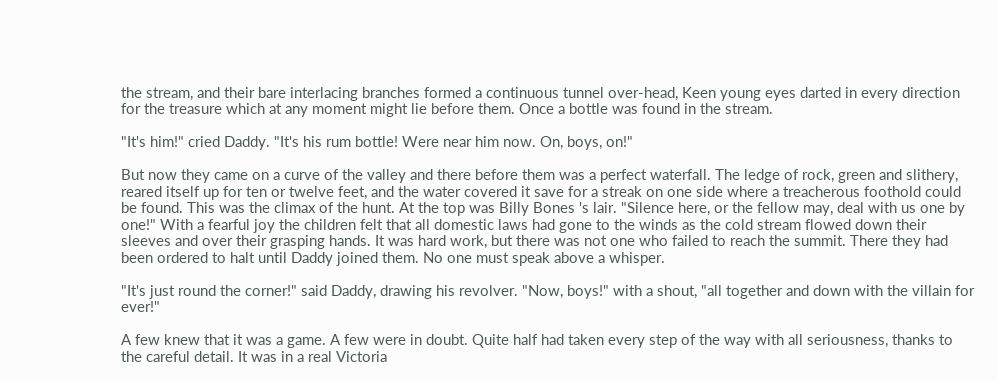the stream, and their bare interlacing branches formed a continuous tunnel over-head, Keen young eyes darted in every direction for the treasure which at any moment might lie before them. Once a bottle was found in the stream.

"It's him!" cried Daddy. "It's his rum bottle! Were near him now. On, boys, on!"

But now they came on a curve of the valley and there before them was a perfect waterfall. The ledge of rock, green and slithery, reared itself up for ten or twelve feet, and the water covered it save for a streak on one side where a treacherous foothold could be found. This was the climax of the hunt. At the top was Billy Bones 's lair. "Silence here, or the fellow may, deal with us one by one!" With a fearful joy the children felt that all domestic laws had gone to the winds as the cold stream flowed down their sleeves and over their grasping hands. It was hard work, but there was not one who failed to reach the summit. There they had been ordered to halt until Daddy joined them. No one must speak above a whisper.

"It's just round the corner!" said Daddy, drawing his revolver. "Now, boys!" with a shout, "all together and down with the villain for ever!"

A few knew that it was a game. A few were in doubt. Quite half had taken every step of the way with all seriousness, thanks to the careful detail. It was in a real Victoria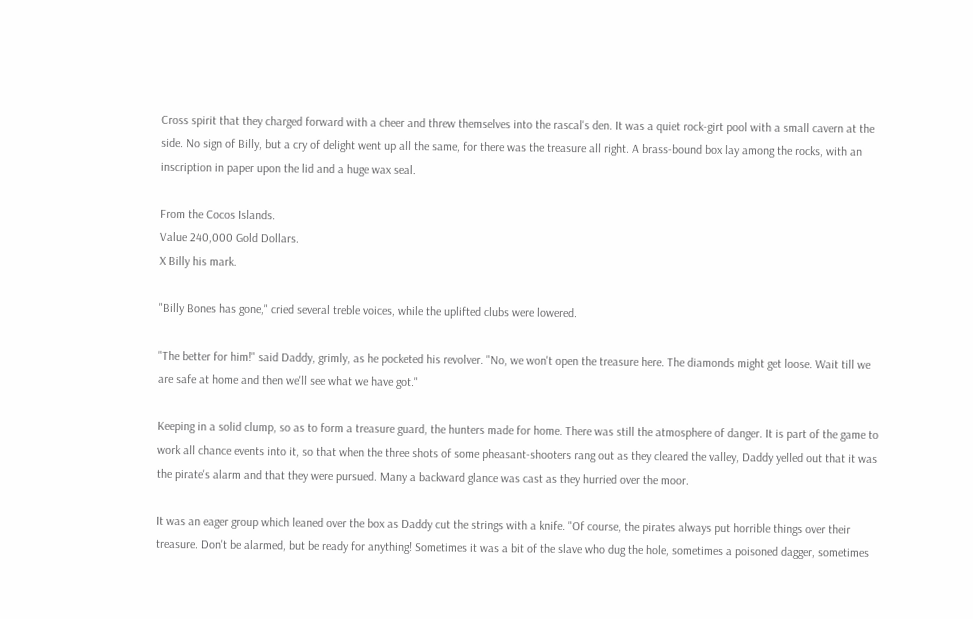Cross spirit that they charged forward with a cheer and threw themselves into the rascal's den. It was a quiet rock-girt pool with a small cavern at the side. No sign of Billy, but a cry of delight went up all the same, for there was the treasure all right. A brass-bound box lay among the rocks, with an inscription in paper upon the lid and a huge wax seal.

From the Cocos Islands.
Value 240,000 Gold Dollars.
X Billy his mark.

"Billy Bones has gone," cried several treble voices, while the uplifted clubs were lowered.

"The better for him!" said Daddy, grimly, as he pocketed his revolver. "No, we won't open the treasure here. The diamonds might get loose. Wait till we are safe at home and then we'll see what we have got."

Keeping in a solid clump, so as to form a treasure guard, the hunters made for home. There was still the atmosphere of danger. It is part of the game to work all chance events into it, so that when the three shots of some pheasant-shooters rang out as they cleared the valley, Daddy yelled out that it was the pirate's alarm and that they were pursued. Many a backward glance was cast as they hurried over the moor.

It was an eager group which leaned over the box as Daddy cut the strings with a knife. "Of course, the pirates always put horrible things over their treasure. Don't be alarmed, but be ready for anything! Sometimes it was a bit of the slave who dug the hole, sometimes a poisoned dagger, sometimes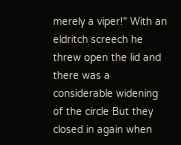merely a viper!" With an eldritch screech he threw open the lid and there was a considerable widening of the circle But they closed in again when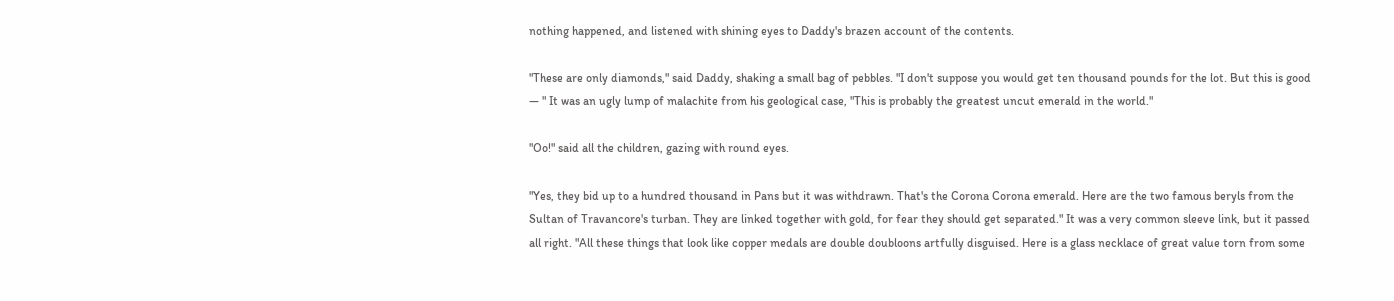nothing happened, and listened with shining eyes to Daddy's brazen account of the contents.

"These are only diamonds," said Daddy, shaking a small bag of pebbles. "I don't suppose you would get ten thousand pounds for the lot. But this is good — " It was an ugly lump of malachite from his geological case, "This is probably the greatest uncut emerald in the world."

"Oo!" said all the children, gazing with round eyes.

"Yes, they bid up to a hundred thousand in Pans but it was withdrawn. That's the Corona Corona emerald. Here are the two famous beryls from the Sultan of Travancore's turban. They are linked together with gold, for fear they should get separated." It was a very common sleeve link, but it passed all right. "All these things that look like copper medals are double doubloons artfully disguised. Here is a glass necklace of great value torn from some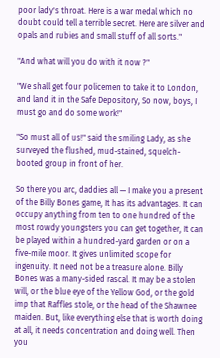poor lady's throat. Here is a war medal which no doubt could tell a terrible secret. Here are silver and opals and rubies and small stuff of all sorts."

"And what will you do with it now ?"

"We shall get four policemen to take it to London, and land it in the Safe Depository, So now, boys, I must go and do some work!"

"So must all of us!" said the smiling Lady, as she surveyed the flushed, mud-stained, squelch-booted group in front of her.

So there you arc, daddies all — I make you a present of the Billy Bones game, It has its advantages. It can occupy anything from ten to one hundred of the most rowdy youngsters you can get together, It can be played within a hundred-yard garden or on a five-mile moor. It gives unlimited scope for ingenuity. It need not be a treasure alone. Billy Bones was a many-sided rascal. It may be a stolen will, or the blue eye of the Yellow God, or the gold imp that Raffles stole, or the head of the Shawnee maiden. But, like everything else that is worth doing at all, it needs concentration and doing well. Then you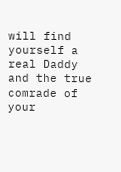will find yourself a real Daddy and the true comrade of your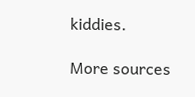kiddies.

More sources